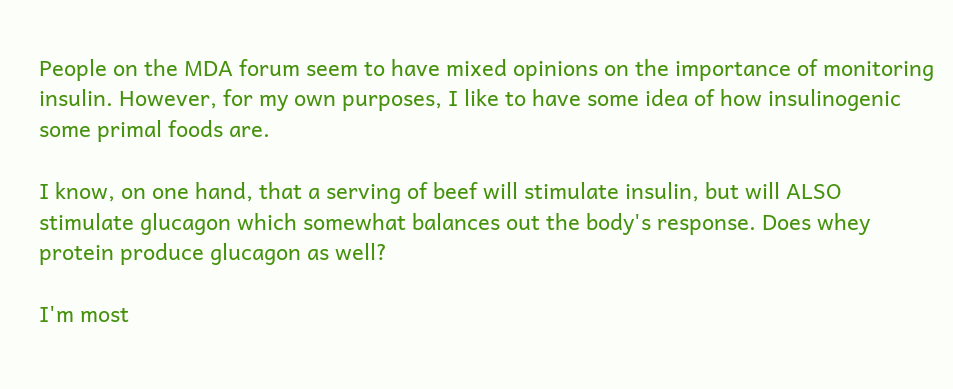People on the MDA forum seem to have mixed opinions on the importance of monitoring insulin. However, for my own purposes, I like to have some idea of how insulinogenic some primal foods are.

I know, on one hand, that a serving of beef will stimulate insulin, but will ALSO stimulate glucagon which somewhat balances out the body's response. Does whey protein produce glucagon as well?

I'm most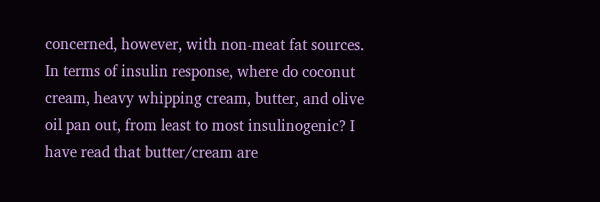concerned, however, with non-meat fat sources. In terms of insulin response, where do coconut cream, heavy whipping cream, butter, and olive oil pan out, from least to most insulinogenic? I have read that butter/cream are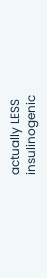actually LESS insulinogenic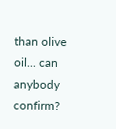than olive oil... can anybody confirm?